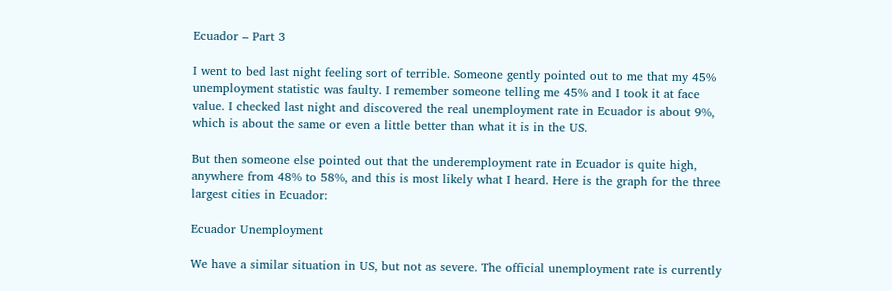Ecuador – Part 3

I went to bed last night feeling sort of terrible. Someone gently pointed out to me that my 45% unemployment statistic was faulty. I remember someone telling me 45% and I took it at face value. I checked last night and discovered the real unemployment rate in Ecuador is about 9%, which is about the same or even a little better than what it is in the US.

But then someone else pointed out that the underemployment rate in Ecuador is quite high, anywhere from 48% to 58%, and this is most likely what I heard. Here is the graph for the three largest cities in Ecuador:

Ecuador Unemployment

We have a similar situation in US, but not as severe. The official unemployment rate is currently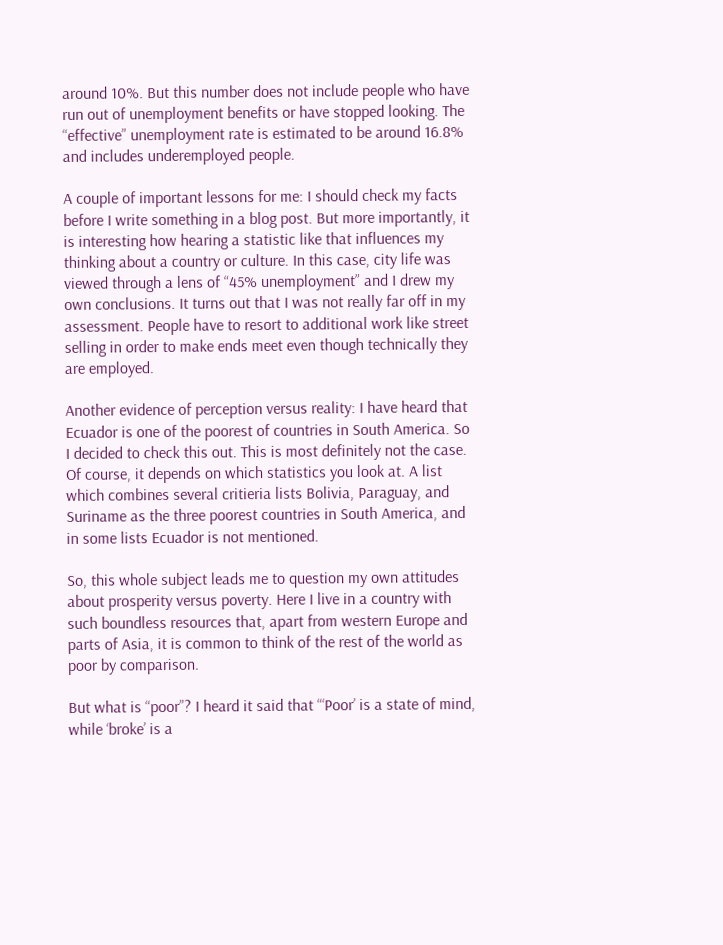around 10%. But this number does not include people who have run out of unemployment benefits or have stopped looking. The “effective” unemployment rate is estimated to be around 16.8% and includes underemployed people.

A couple of important lessons for me: I should check my facts before I write something in a blog post. But more importantly, it is interesting how hearing a statistic like that influences my thinking about a country or culture. In this case, city life was viewed through a lens of “45% unemployment” and I drew my own conclusions. It turns out that I was not really far off in my assessment. People have to resort to additional work like street selling in order to make ends meet even though technically they are employed.

Another evidence of perception versus reality: I have heard that Ecuador is one of the poorest of countries in South America. So I decided to check this out. This is most definitely not the case. Of course, it depends on which statistics you look at. A list which combines several critieria lists Bolivia, Paraguay, and Suriname as the three poorest countries in South America, and in some lists Ecuador is not mentioned.

So, this whole subject leads me to question my own attitudes about prosperity versus poverty. Here I live in a country with such boundless resources that, apart from western Europe and parts of Asia, it is common to think of the rest of the world as poor by comparison.

But what is “poor”? I heard it said that “‘Poor’ is a state of mind, while ‘broke’ is a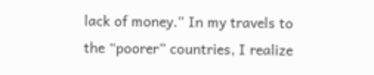lack of money.” In my travels to the “poorer” countries, I realize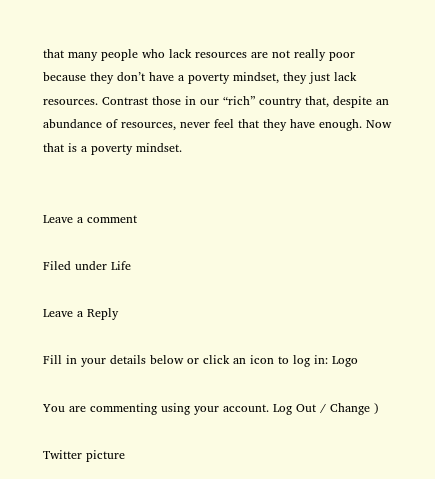that many people who lack resources are not really poor because they don’t have a poverty mindset, they just lack resources. Contrast those in our “rich” country that, despite an abundance of resources, never feel that they have enough. Now that is a poverty mindset.


Leave a comment

Filed under Life

Leave a Reply

Fill in your details below or click an icon to log in: Logo

You are commenting using your account. Log Out / Change )

Twitter picture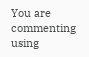You are commenting using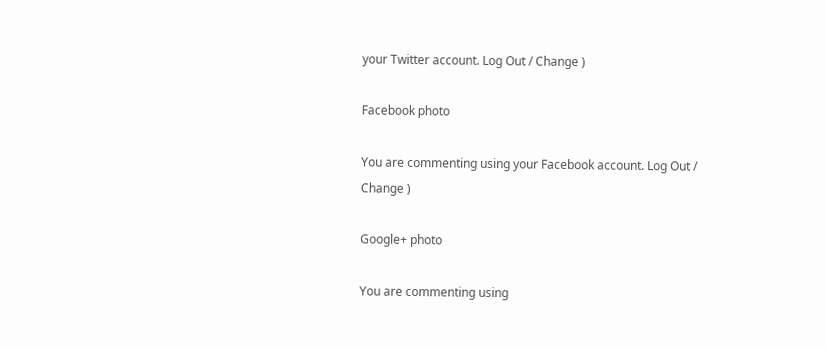your Twitter account. Log Out / Change )

Facebook photo

You are commenting using your Facebook account. Log Out / Change )

Google+ photo

You are commenting using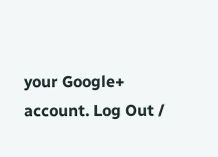your Google+ account. Log Out /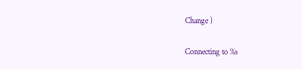Change )

Connecting to %s